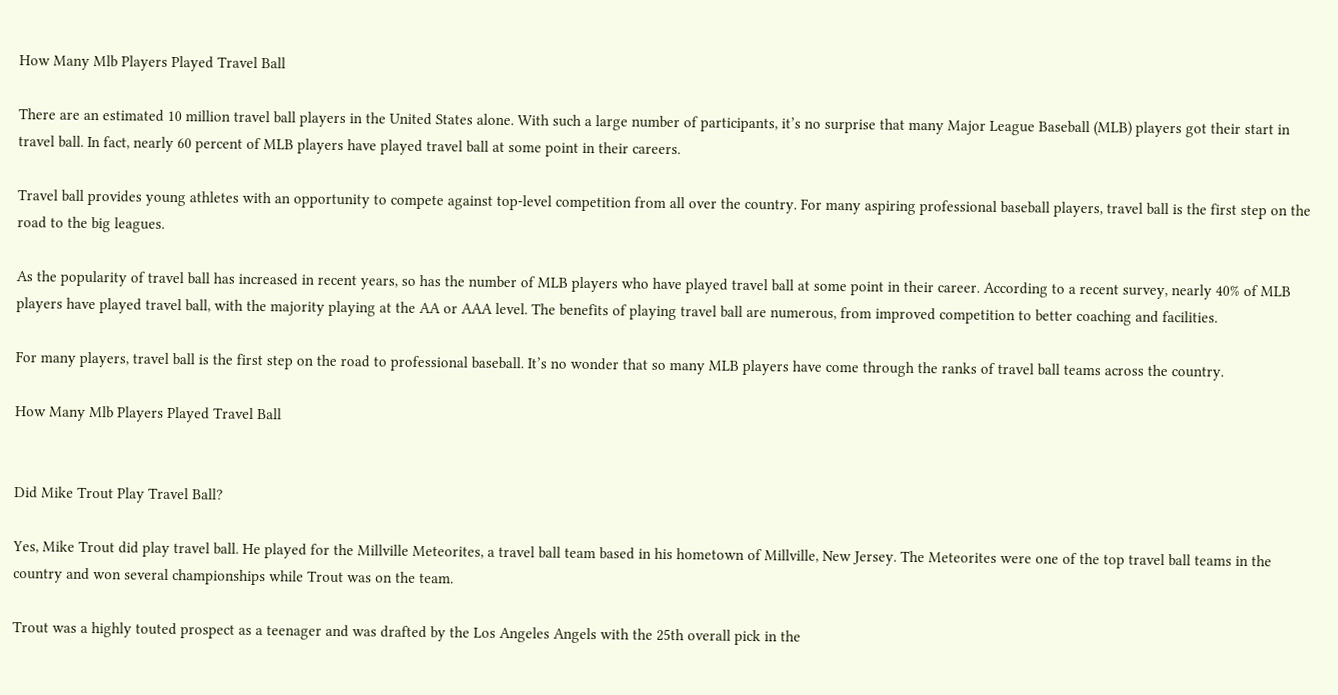How Many Mlb Players Played Travel Ball

There are an estimated 10 million travel ball players in the United States alone. With such a large number of participants, it’s no surprise that many Major League Baseball (MLB) players got their start in travel ball. In fact, nearly 60 percent of MLB players have played travel ball at some point in their careers.

Travel ball provides young athletes with an opportunity to compete against top-level competition from all over the country. For many aspiring professional baseball players, travel ball is the first step on the road to the big leagues.

As the popularity of travel ball has increased in recent years, so has the number of MLB players who have played travel ball at some point in their career. According to a recent survey, nearly 40% of MLB players have played travel ball, with the majority playing at the AA or AAA level. The benefits of playing travel ball are numerous, from improved competition to better coaching and facilities.

For many players, travel ball is the first step on the road to professional baseball. It’s no wonder that so many MLB players have come through the ranks of travel ball teams across the country.

How Many Mlb Players Played Travel Ball


Did Mike Trout Play Travel Ball?

Yes, Mike Trout did play travel ball. He played for the Millville Meteorites, a travel ball team based in his hometown of Millville, New Jersey. The Meteorites were one of the top travel ball teams in the country and won several championships while Trout was on the team.

Trout was a highly touted prospect as a teenager and was drafted by the Los Angeles Angels with the 25th overall pick in the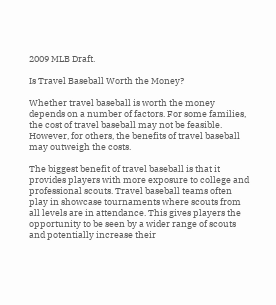2009 MLB Draft.

Is Travel Baseball Worth the Money?

Whether travel baseball is worth the money depends on a number of factors. For some families, the cost of travel baseball may not be feasible. However, for others, the benefits of travel baseball may outweigh the costs.

The biggest benefit of travel baseball is that it provides players with more exposure to college and professional scouts. Travel baseball teams often play in showcase tournaments where scouts from all levels are in attendance. This gives players the opportunity to be seen by a wider range of scouts and potentially increase their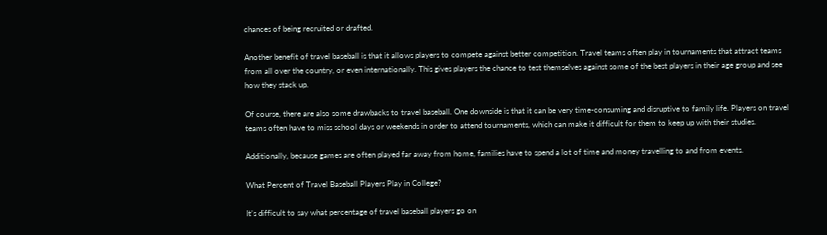chances of being recruited or drafted.

Another benefit of travel baseball is that it allows players to compete against better competition. Travel teams often play in tournaments that attract teams from all over the country, or even internationally. This gives players the chance to test themselves against some of the best players in their age group and see how they stack up.

Of course, there are also some drawbacks to travel baseball. One downside is that it can be very time-consuming and disruptive to family life. Players on travel teams often have to miss school days or weekends in order to attend tournaments, which can make it difficult for them to keep up with their studies.

Additionally, because games are often played far away from home, families have to spend a lot of time and money travelling to and from events.

What Percent of Travel Baseball Players Play in College?

It’s difficult to say what percentage of travel baseball players go on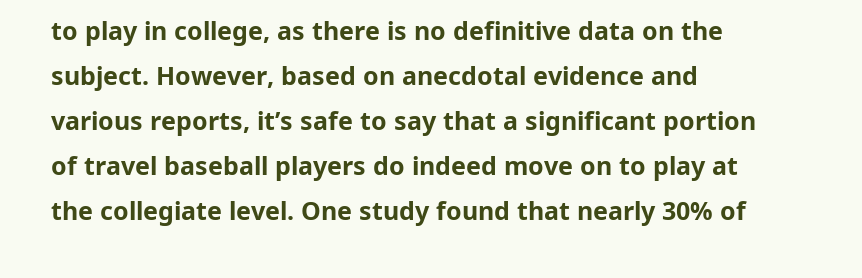to play in college, as there is no definitive data on the subject. However, based on anecdotal evidence and various reports, it’s safe to say that a significant portion of travel baseball players do indeed move on to play at the collegiate level. One study found that nearly 30% of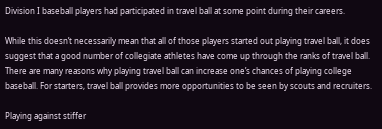Division I baseball players had participated in travel ball at some point during their careers.

While this doesn’t necessarily mean that all of those players started out playing travel ball, it does suggest that a good number of collegiate athletes have come up through the ranks of travel ball. There are many reasons why playing travel ball can increase one’s chances of playing college baseball. For starters, travel ball provides more opportunities to be seen by scouts and recruiters.

Playing against stiffer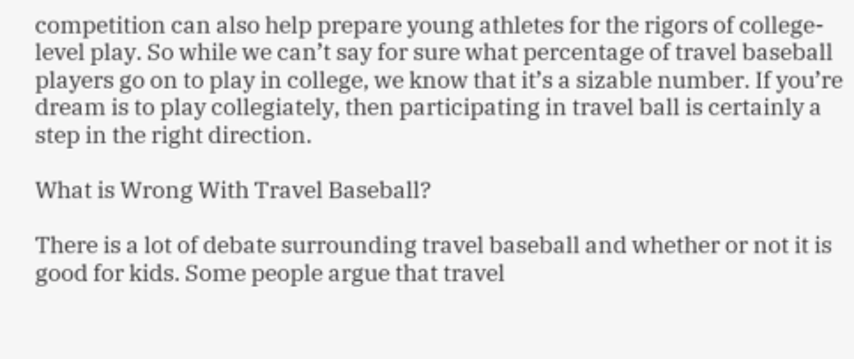competition can also help prepare young athletes for the rigors of college-level play. So while we can’t say for sure what percentage of travel baseball players go on to play in college, we know that it’s a sizable number. If you’re dream is to play collegiately, then participating in travel ball is certainly a step in the right direction.

What is Wrong With Travel Baseball?

There is a lot of debate surrounding travel baseball and whether or not it is good for kids. Some people argue that travel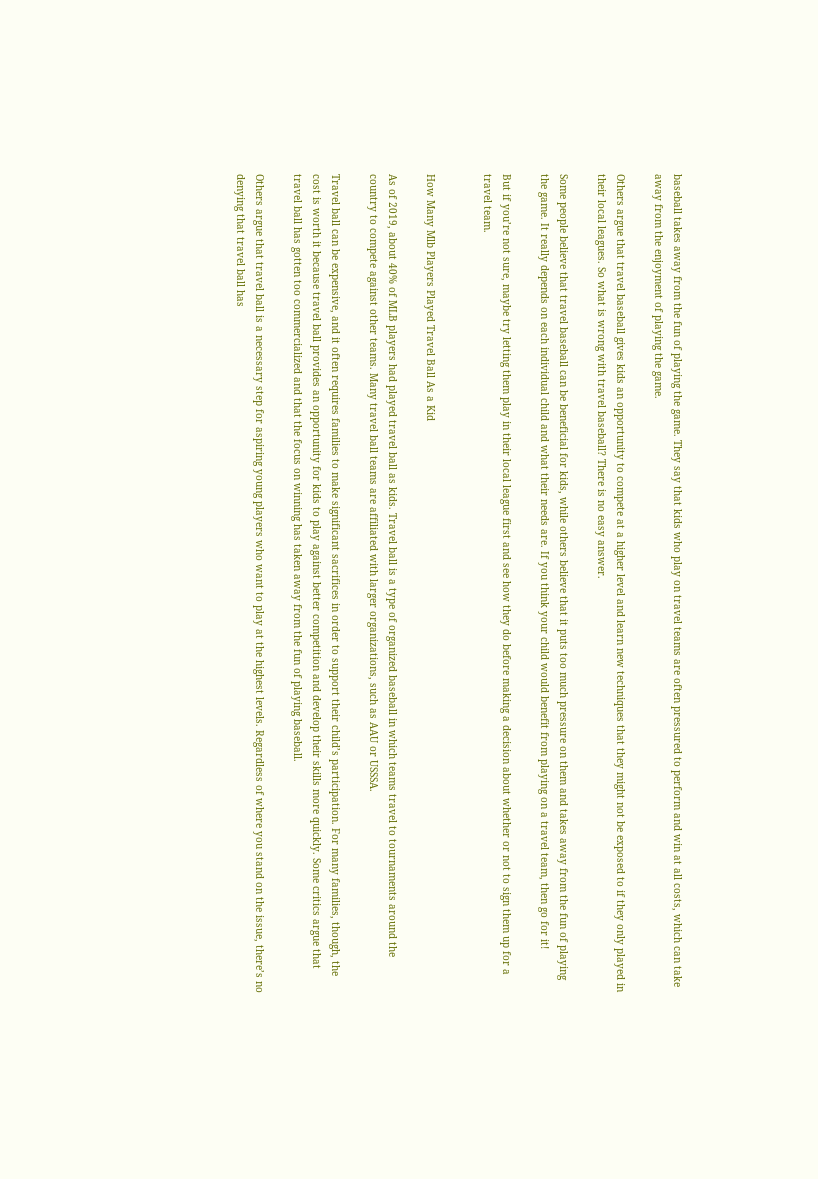baseball takes away from the fun of playing the game. They say that kids who play on travel teams are often pressured to perform and win at all costs, which can take away from the enjoyment of playing the game.

Others argue that travel baseball gives kids an opportunity to compete at a higher level and learn new techniques that they might not be exposed to if they only played in their local leagues. So what is wrong with travel baseball? There is no easy answer.

Some people believe that travel baseball can be beneficial for kids, while others believe that it puts too much pressure on them and takes away from the fun of playing the game. It really depends on each individual child and what their needs are. If you think your child would benefit from playing on a travel team, then go for it!

But if you’re not sure, maybe try letting them play in their local league first and see how they do before making a decision about whether or not to sign them up for a travel team.


How Many Mlb Players Played Travel Ball As a Kid

As of 2019, about 40% of MLB players had played travel ball as kids. Travel ball is a type of organized baseball in which teams travel to tournaments around the country to compete against other teams. Many travel ball teams are affiliated with larger organizations, such as AAU or USSSA.

Travel ball can be expensive, and it often requires families to make significant sacrifices in order to support their child’s participation. For many families, though, the cost is worth it because travel ball provides an opportunity for kids to play against better competition and develop their skills more quickly. Some critics argue that travel ball has gotten too commercialized and that the focus on winning has taken away from the fun of playing baseball.

Others argue that travel ball is a necessary step for aspiring young players who want to play at the highest levels. Regardless of where you stand on the issue, there’s no denying that travel ball has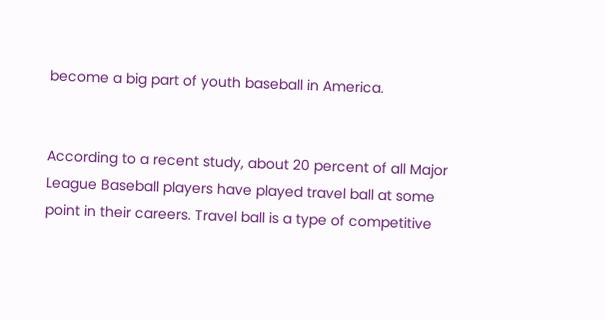become a big part of youth baseball in America.


According to a recent study, about 20 percent of all Major League Baseball players have played travel ball at some point in their careers. Travel ball is a type of competitive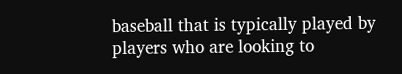baseball that is typically played by players who are looking to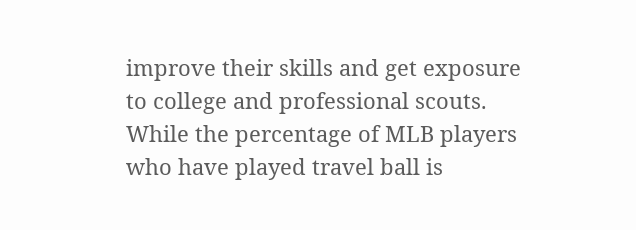improve their skills and get exposure to college and professional scouts. While the percentage of MLB players who have played travel ball is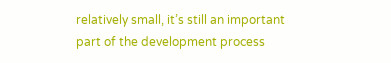relatively small, it’s still an important part of the development process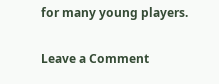for many young players.

Leave a Comment